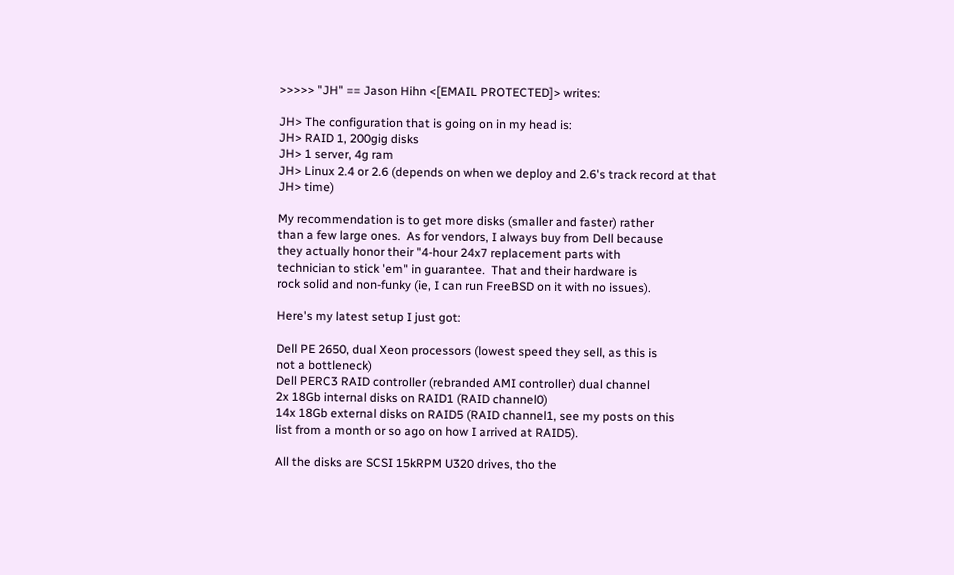>>>>> "JH" == Jason Hihn <[EMAIL PROTECTED]> writes:

JH> The configuration that is going on in my head is:
JH> RAID 1, 200gig disks
JH> 1 server, 4g ram
JH> Linux 2.4 or 2.6 (depends on when we deploy and 2.6's track record at that
JH> time)

My recommendation is to get more disks (smaller and faster) rather
than a few large ones.  As for vendors, I always buy from Dell because
they actually honor their "4-hour 24x7 replacement parts with
technician to stick 'em" in guarantee.  That and their hardware is
rock solid and non-funky (ie, I can run FreeBSD on it with no issues).

Here's my latest setup I just got:

Dell PE 2650, dual Xeon processors (lowest speed they sell, as this is
not a bottleneck)
Dell PERC3 RAID controller (rebranded AMI controller) dual channel
2x 18Gb internal disks on RAID1 (RAID channel0)
14x 18Gb external disks on RAID5 (RAID channel1, see my posts on this
list from a month or so ago on how I arrived at RAID5).

All the disks are SCSI 15kRPM U320 drives, tho the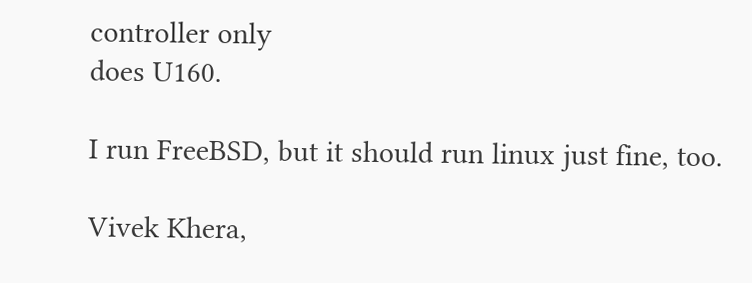controller only
does U160.

I run FreeBSD, but it should run linux just fine, too.

Vivek Khera,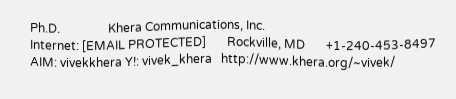Ph.D.                Khera Communications, Inc.
Internet: [EMAIL PROTECTED]       Rockville, MD       +1-240-453-8497
AIM: vivekkhera Y!: vivek_khera   http://www.khera.org/~vivek/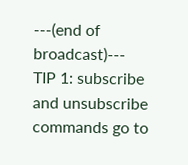---(end of broadcast)---
TIP 1: subscribe and unsubscribe commands go to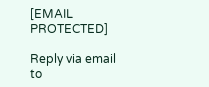[EMAIL PROTECTED]

Reply via email to